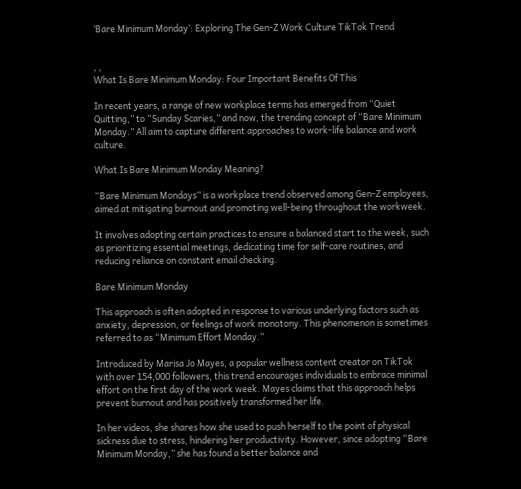‘Bare Minimum Monday’: Exploring The Gen-Z Work Culture TikTok Trend


, ,
What Is Bare Minimum Monday: Four Important Benefits Of This

In recent years, a range of new workplace terms has emerged from “Quiet Quitting,” to “Sunday Scaries,” and now, the trending concept of “Bare Minimum Monday.” All aim to capture different approaches to work-life balance and work culture.

What Is Bare Minimum Monday Meaning?

“Bare Minimum Mondays” is a workplace trend observed among Gen-Z employees, aimed at mitigating burnout and promoting well-being throughout the workweek.

It involves adopting certain practices to ensure a balanced start to the week, such as prioritizing essential meetings, dedicating time for self-care routines, and reducing reliance on constant email checking.

Bare Minimum Monday

This approach is often adopted in response to various underlying factors such as anxiety, depression, or feelings of work monotony. This phenomenon is sometimes referred to as “Minimum Effort Monday.”

Introduced by Marisa Jo Mayes, a popular wellness content creator on TikTok with over 154,000 followers, this trend encourages individuals to embrace minimal effort on the first day of the work week. Mayes claims that this approach helps prevent burnout and has positively transformed her life.

In her videos, she shares how she used to push herself to the point of physical sickness due to stress, hindering her productivity. However, since adopting “Bare Minimum Monday,” she has found a better balance and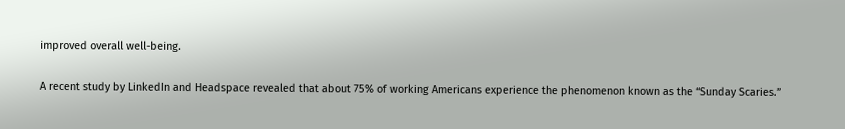improved overall well-being.

A recent study by LinkedIn and Headspace revealed that about 75% of working Americans experience the phenomenon known as the “Sunday Scaries.”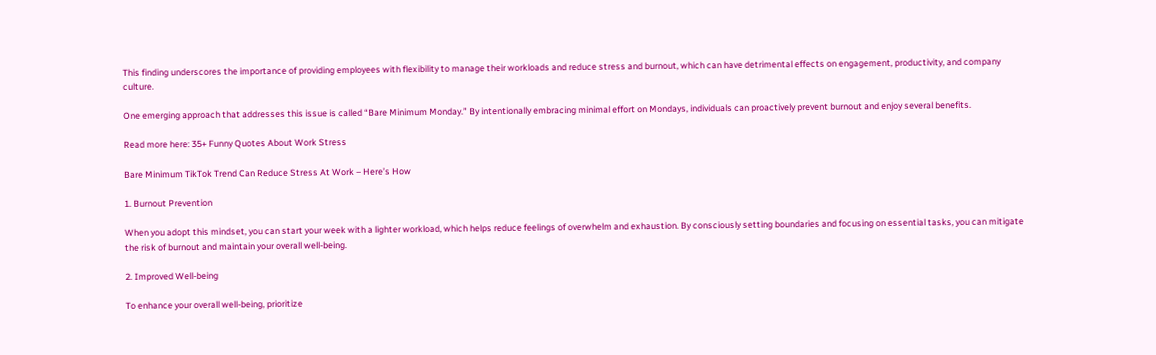This finding underscores the importance of providing employees with flexibility to manage their workloads and reduce stress and burnout, which can have detrimental effects on engagement, productivity, and company culture.

One emerging approach that addresses this issue is called “Bare Minimum Monday.” By intentionally embracing minimal effort on Mondays, individuals can proactively prevent burnout and enjoy several benefits.

Read more here: 35+ Funny Quotes About Work Stress

Bare Minimum TikTok Trend Can Reduce Stress At Work – Here’s How

1. Burnout Prevention

When you adopt this mindset, you can start your week with a lighter workload, which helps reduce feelings of overwhelm and exhaustion. By consciously setting boundaries and focusing on essential tasks, you can mitigate the risk of burnout and maintain your overall well-being.

2. Improved Well-being

To enhance your overall well-being, prioritize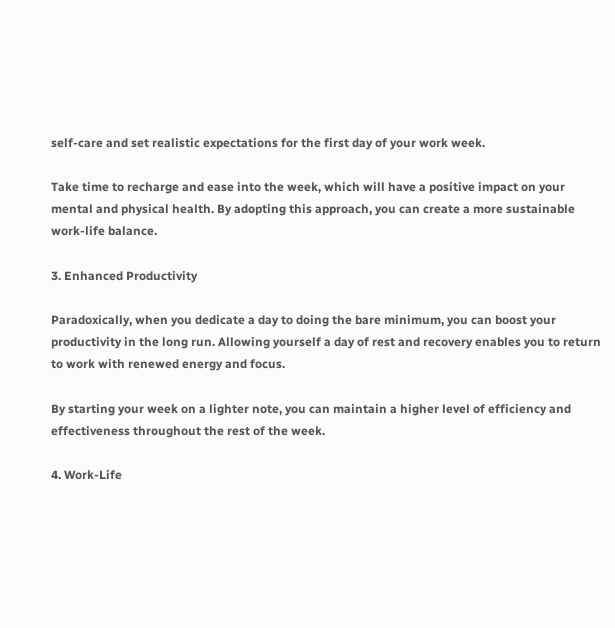self-care and set realistic expectations for the first day of your work week.

Take time to recharge and ease into the week, which will have a positive impact on your mental and physical health. By adopting this approach, you can create a more sustainable work-life balance.

3. Enhanced Productivity

Paradoxically, when you dedicate a day to doing the bare minimum, you can boost your productivity in the long run. Allowing yourself a day of rest and recovery enables you to return to work with renewed energy and focus.

By starting your week on a lighter note, you can maintain a higher level of efficiency and effectiveness throughout the rest of the week.

4. Work-Life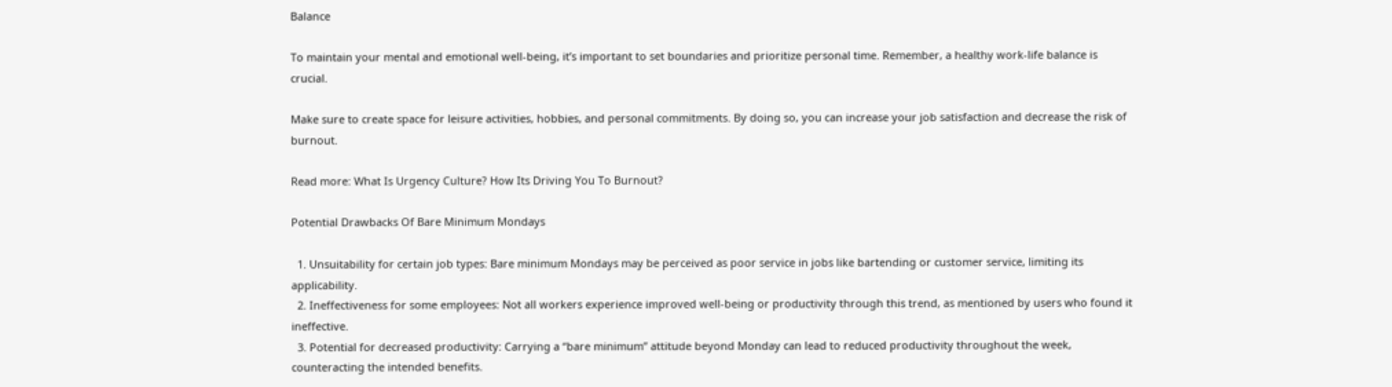Balance

To maintain your mental and emotional well-being, it’s important to set boundaries and prioritize personal time. Remember, a healthy work-life balance is crucial.

Make sure to create space for leisure activities, hobbies, and personal commitments. By doing so, you can increase your job satisfaction and decrease the risk of burnout.

Read more: What Is Urgency Culture? How Its Driving You To Burnout?

Potential Drawbacks Of Bare Minimum Mondays

  1. Unsuitability for certain job types: Bare minimum Mondays may be perceived as poor service in jobs like bartending or customer service, limiting its applicability.
  2. Ineffectiveness for some employees: Not all workers experience improved well-being or productivity through this trend, as mentioned by users who found it ineffective.
  3. Potential for decreased productivity: Carrying a “bare minimum” attitude beyond Monday can lead to reduced productivity throughout the week, counteracting the intended benefits.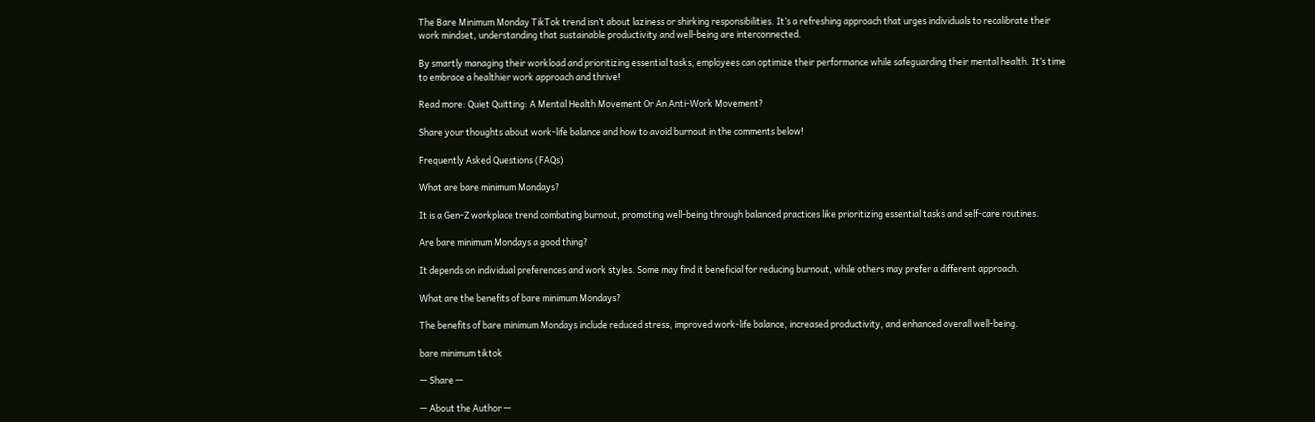The Bare Minimum Monday TikTok trend isn’t about laziness or shirking responsibilities. It’s a refreshing approach that urges individuals to recalibrate their work mindset, understanding that sustainable productivity and well-being are interconnected.

By smartly managing their workload and prioritizing essential tasks, employees can optimize their performance while safeguarding their mental health. It’s time to embrace a healthier work approach and thrive!

Read more: Quiet Quitting: A Mental Health Movement Or An Anti-Work Movement?

Share your thoughts about work-life balance and how to avoid burnout in the comments below!

Frequently Asked Questions (FAQs)

What are bare minimum Mondays?

It is a Gen-Z workplace trend combating burnout, promoting well-being through balanced practices like prioritizing essential tasks and self-care routines.

Are bare minimum Mondays a good thing?

It depends on individual preferences and work styles. Some may find it beneficial for reducing burnout, while others may prefer a different approach.

What are the benefits of bare minimum Mondays?

The benefits of bare minimum Mondays include reduced stress, improved work-life balance, increased productivity, and enhanced overall well-being.

bare minimum tiktok

— Share —

— About the Author —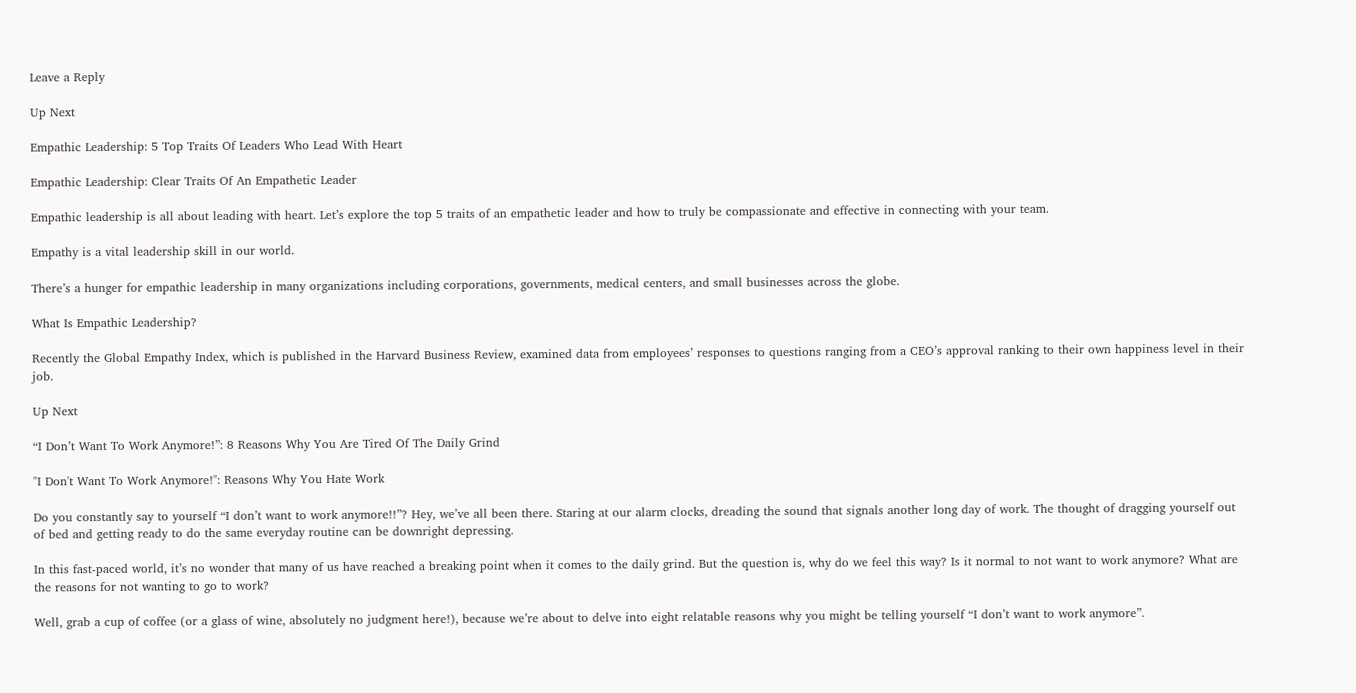Leave a Reply

Up Next

Empathic Leadership: 5 Top Traits Of Leaders Who Lead With Heart

Empathic Leadership: Clear Traits Of An Empathetic Leader

Empathic leadership is all about leading with heart. Let’s explore the top 5 traits of an empathetic leader and how to truly be compassionate and effective in connecting with your team.

Empathy is a vital leadership skill in our world.

There’s a hunger for empathic leadership in many organizations including corporations, governments, medical centers, and small businesses across the globe.

What Is Empathic Leadership?

Recently the Global Empathy Index, which is published in the Harvard Business Review, examined data from employees’ responses to questions ranging from a CEO’s approval ranking to their own happiness level in their job.

Up Next

“I Don’t Want To Work Anymore!”: 8 Reasons Why You Are Tired Of The Daily Grind

"I Don't Want To Work Anymore!": Reasons Why You Hate Work

Do you constantly say to yourself “I don’t want to work anymore!!”? Hey, we’ve all been there. Staring at our alarm clocks, dreading the sound that signals another long day of work. The thought of dragging yourself out of bed and getting ready to do the same everyday routine can be downright depressing.

In this fast-paced world, it’s no wonder that many of us have reached a breaking point when it comes to the daily grind. But the question is, why do we feel this way? Is it normal to not want to work anymore? What are the reasons for not wanting to go to work?

Well, grab a cup of coffee (or a glass of wine, absolutely no judgment here!), because we’re about to delve into eight relatable reasons why you might be telling yourself “I don’t want to work anymore”.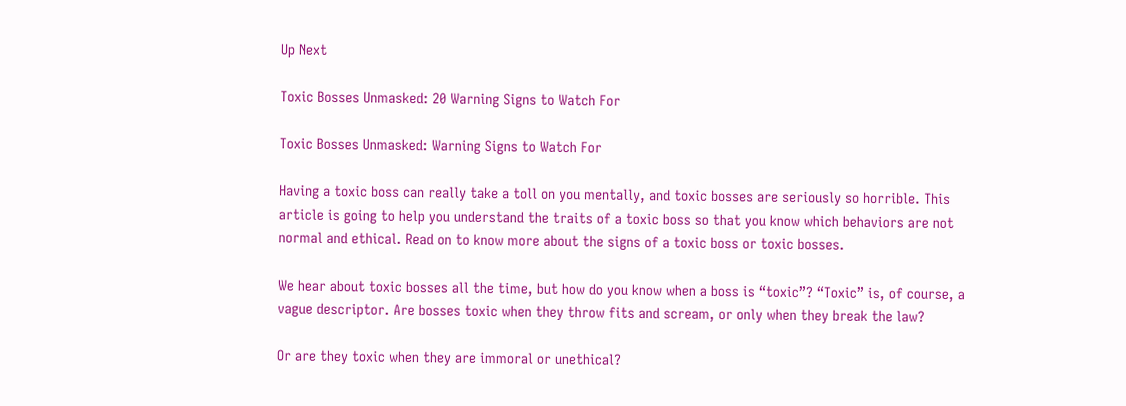Up Next

Toxic Bosses Unmasked: 20 Warning Signs to Watch For

Toxic Bosses Unmasked: Warning Signs to Watch For

Having a toxic boss can really take a toll on you mentally, and toxic bosses are seriously so horrible. This article is going to help you understand the traits of a toxic boss so that you know which behaviors are not normal and ethical. Read on to know more about the signs of a toxic boss or toxic bosses.

We hear about toxic bosses all the time, but how do you know when a boss is “toxic”? “Toxic” is, of course, a vague descriptor. Are bosses toxic when they throw fits and scream, or only when they break the law?

Or are they toxic when they are immoral or unethical?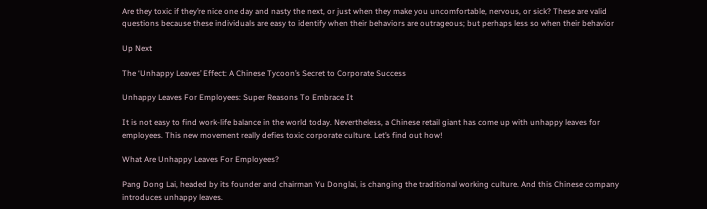Are they toxic if they’re nice one day and nasty the next, or just when they make you uncomfortable, nervous, or sick? These are valid questions because these individuals are easy to identify when their behaviors are outrageous; but perhaps less so when their behavior

Up Next

The ‘Unhappy Leaves’ Effect: A Chinese Tycoon’s Secret to Corporate Success

Unhappy Leaves For Employees: Super Reasons To Embrace It

It is not easy to find work-life balance in the world today. Nevertheless, a Chinese retail giant has come up with unhappy leaves for employees. This new movement really defies toxic corporate culture. Let’s find out how!

What Are Unhappy Leaves For Employees?

Pang Dong Lai, headed by its founder and chairman Yu Donglai, is changing the traditional working culture. And this Chinese company introduces unhappy leaves.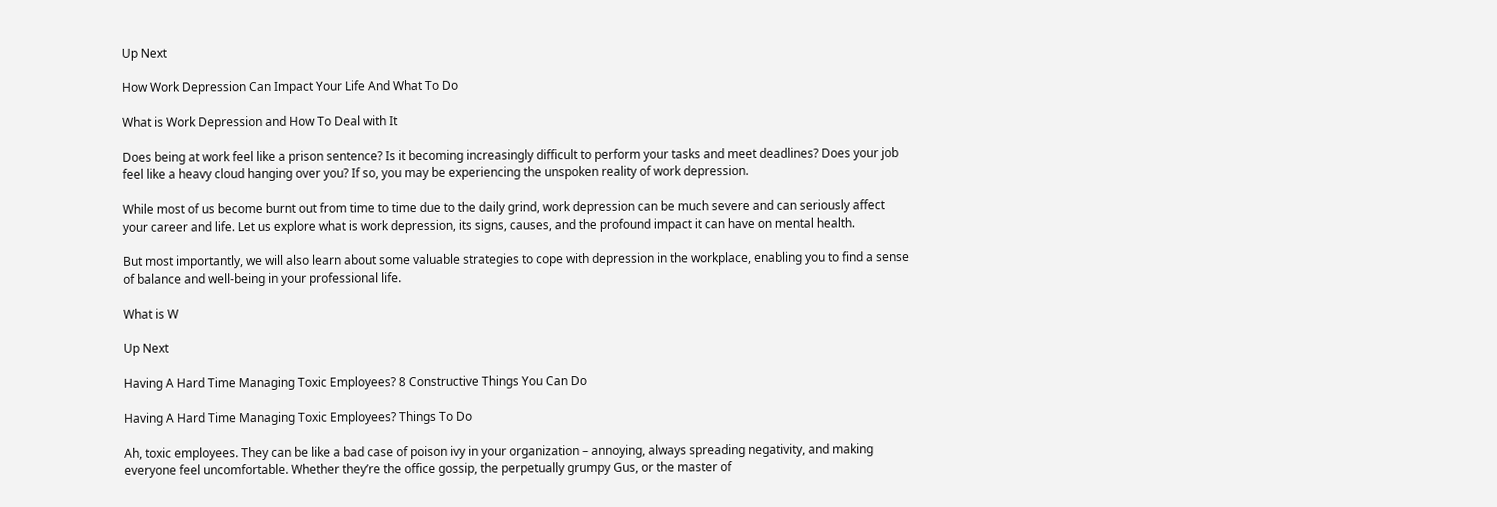Up Next

How Work Depression Can Impact Your Life And What To Do

What is Work Depression and How To Deal with It

Does being at work feel like a prison sentence? Is it becoming increasingly difficult to perform your tasks and meet deadlines? Does your job feel like a heavy cloud hanging over you? If so, you may be experiencing the unspoken reality of work depression.

While most of us become burnt out from time to time due to the daily grind, work depression can be much severe and can seriously affect your career and life. Let us explore what is work depression, its signs, causes, and the profound impact it can have on mental health.

But most importantly, we will also learn about some valuable strategies to cope with depression in the workplace, enabling you to find a sense of balance and well-being in your professional life.

What is W

Up Next

Having A Hard Time Managing Toxic Employees? 8 Constructive Things You Can Do

Having A Hard Time Managing Toxic Employees? Things To Do

Ah, toxic employees. They can be like a bad case of poison ivy in your organization – annoying, always spreading negativity, and making everyone feel uncomfortable. Whether they’re the office gossip, the perpetually grumpy Gus, or the master of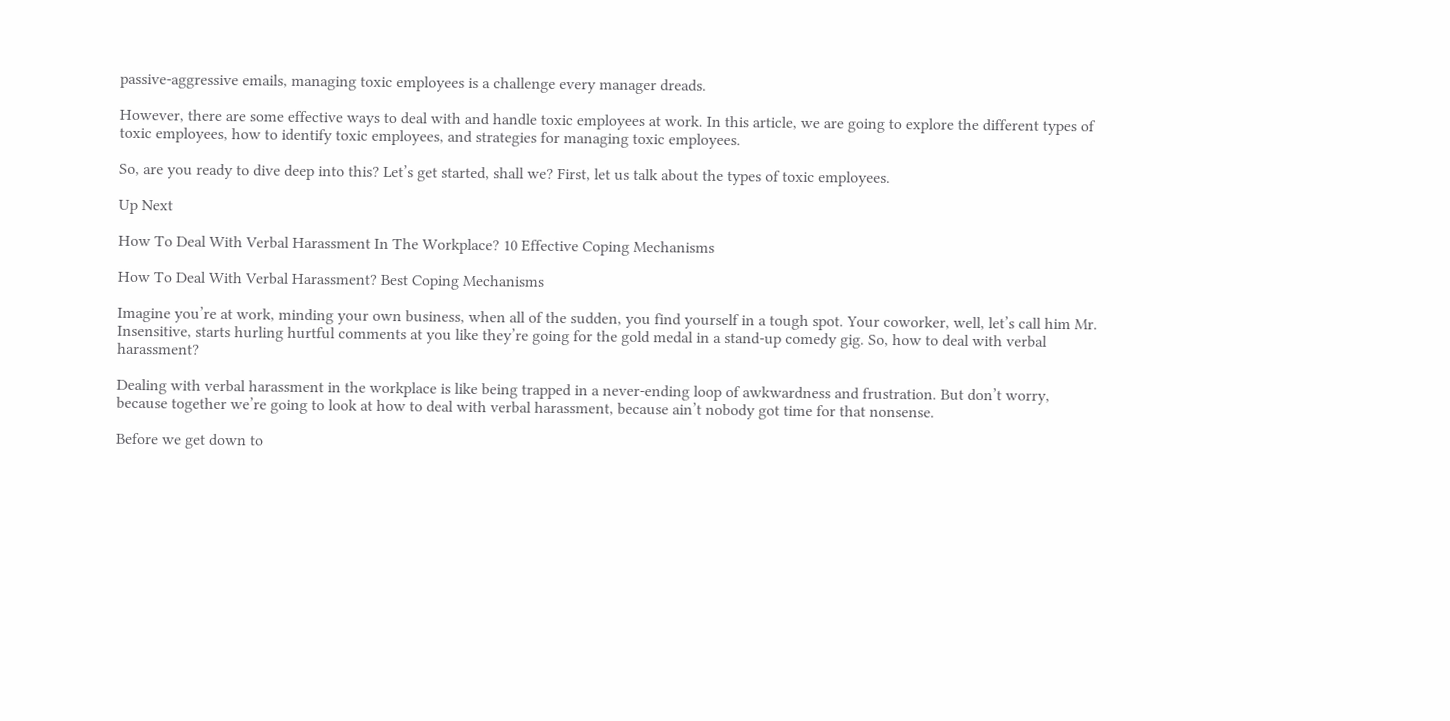passive-aggressive emails, managing toxic employees is a challenge every manager dreads.

However, there are some effective ways to deal with and handle toxic employees at work. In this article, we are going to explore the different types of toxic employees, how to identify toxic employees, and strategies for managing toxic employees.

So, are you ready to dive deep into this? Let’s get started, shall we? First, let us talk about the types of toxic employees.

Up Next

How To Deal With Verbal Harassment In The Workplace? 10 Effective Coping Mechanisms

How To Deal With Verbal Harassment? Best Coping Mechanisms

Imagine you’re at work, minding your own business, when all of the sudden, you find yourself in a tough spot. Your coworker, well, let’s call him Mr. Insensitive, starts hurling hurtful comments at you like they’re going for the gold medal in a stand-up comedy gig. So, how to deal with verbal harassment?

Dealing with verbal harassment in the workplace is like being trapped in a never-ending loop of awkwardness and frustration. But don’t worry, because together we’re going to look at how to deal with verbal harassment, because ain’t nobody got time for that nonsense.

Before we get down to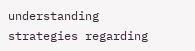understanding strategies regarding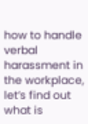how to handle verbal harassment in the workplace, let’s find out what is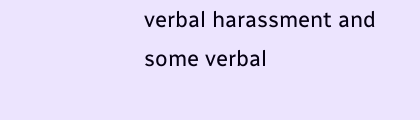verbal harassment and some verbal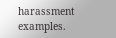harassment examples.